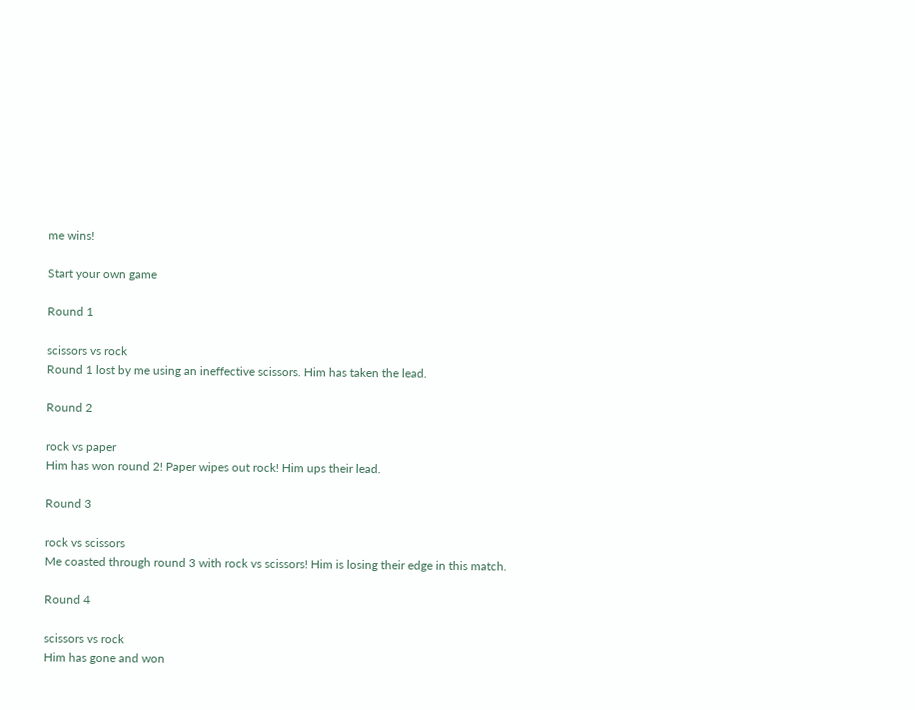me wins!

Start your own game

Round 1

scissors vs rock
Round 1 lost by me using an ineffective scissors. Him has taken the lead.

Round 2

rock vs paper
Him has won round 2! Paper wipes out rock! Him ups their lead.

Round 3

rock vs scissors
Me coasted through round 3 with rock vs scissors! Him is losing their edge in this match.

Round 4

scissors vs rock
Him has gone and won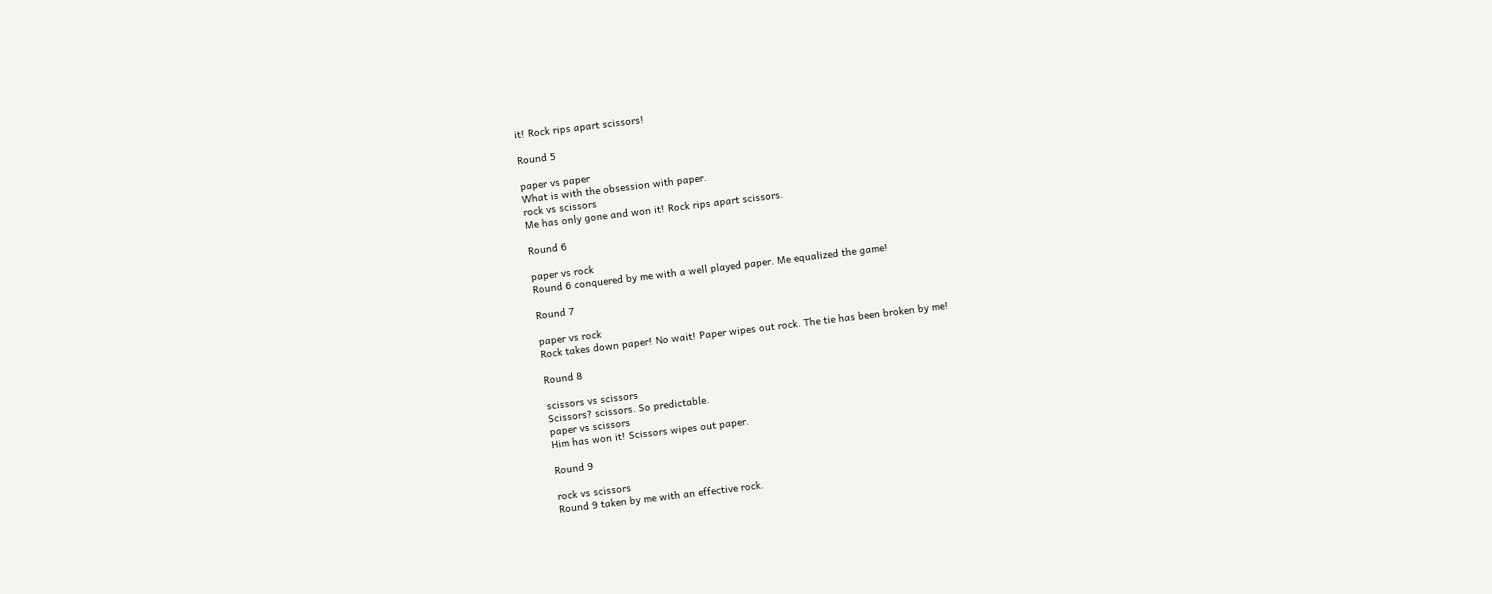it! Rock rips apart scissors!

Round 5

paper vs paper
What is with the obsession with paper.
rock vs scissors
Me has only gone and won it! Rock rips apart scissors.

Round 6

paper vs rock
Round 6 conquered by me with a well played paper. Me equalized the game!

Round 7

paper vs rock
Rock takes down paper! No wait! Paper wipes out rock. The tie has been broken by me!

Round 8

scissors vs scissors
Scissors? scissors. So predictable.
paper vs scissors
Him has won it! Scissors wipes out paper.

Round 9

rock vs scissors
Round 9 taken by me with an effective rock.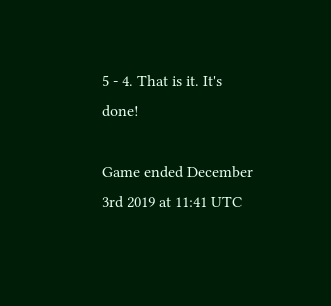5 - 4. That is it. It's done!

Game ended December 3rd 2019 at 11:41 UTC